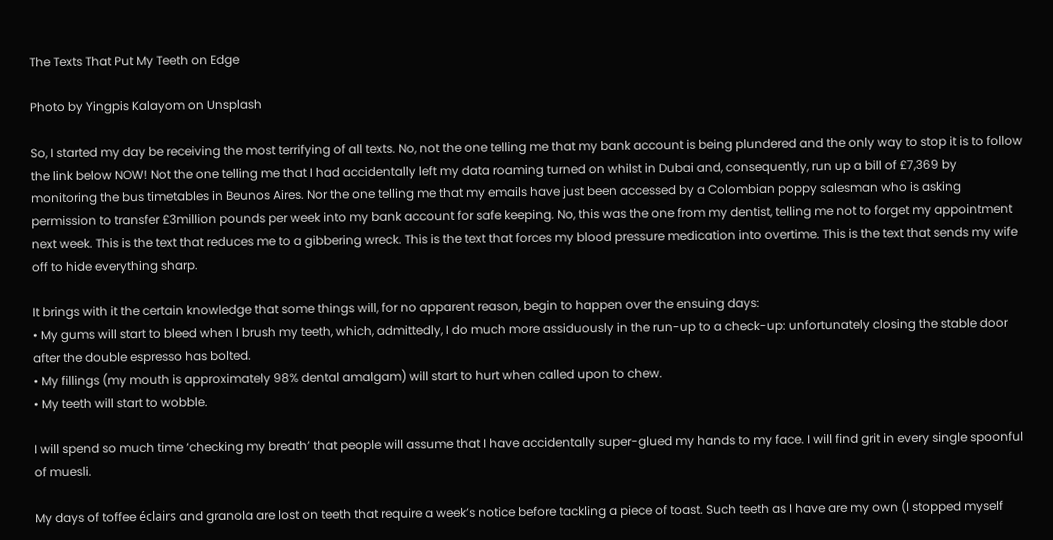The Texts That Put My Teeth on Edge

Photo by Yingpis Kalayom on Unsplash

So, I started my day be receiving the most terrifying of all texts. No, not the one telling me that my bank account is being plundered and the only way to stop it is to follow the link below NOW! Not the one telling me that I had accidentally left my data roaming turned on whilst in Dubai and, consequently, run up a bill of £7,369 by monitoring the bus timetables in Beunos Aires. Nor the one telling me that my emails have just been accessed by a Colombian poppy salesman who is asking permission to transfer £3million pounds per week into my bank account for safe keeping. No, this was the one from my dentist, telling me not to forget my appointment next week. This is the text that reduces me to a gibbering wreck. This is the text that forces my blood pressure medication into overtime. This is the text that sends my wife off to hide everything sharp.

It brings with it the certain knowledge that some things will, for no apparent reason, begin to happen over the ensuing days:
• My gums will start to bleed when I brush my teeth, which, admittedly, I do much more assiduously in the run-up to a check-up: unfortunately closing the stable door after the double espresso has bolted.
• My fillings (my mouth is approximately 98% dental amalgam) will start to hurt when called upon to chew.
• My teeth will start to wobble.

I will spend so much time ‘checking my breath’ that people will assume that I have accidentally super-glued my hands to my face. I will find grit in every single spoonful of muesli.

My days of toffee éclairs and granola are lost on teeth that require a week’s notice before tackling a piece of toast. Such teeth as I have are my own (I stopped myself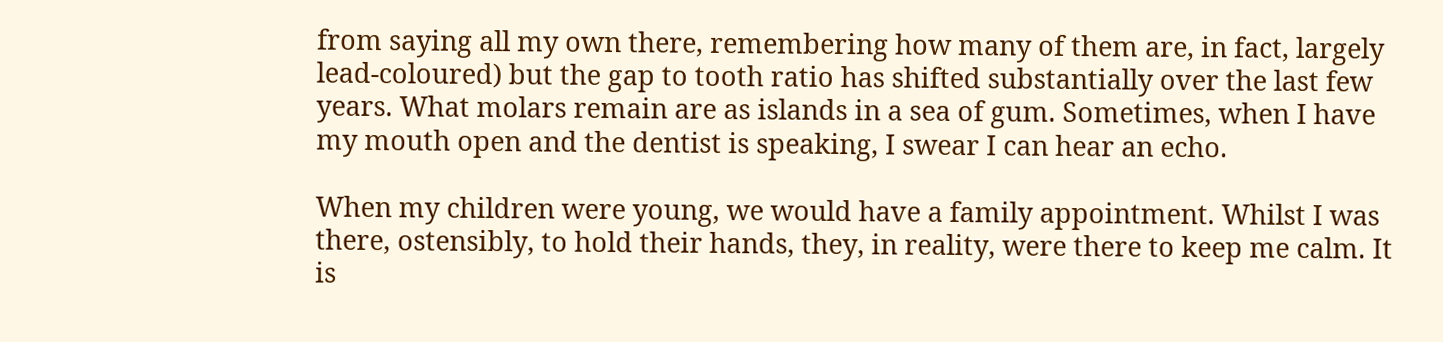from saying all my own there, remembering how many of them are, in fact, largely lead-coloured) but the gap to tooth ratio has shifted substantially over the last few years. What molars remain are as islands in a sea of gum. Sometimes, when I have my mouth open and the dentist is speaking, I swear I can hear an echo.

When my children were young, we would have a family appointment. Whilst I was there, ostensibly, to hold their hands, they, in reality, were there to keep me calm. It is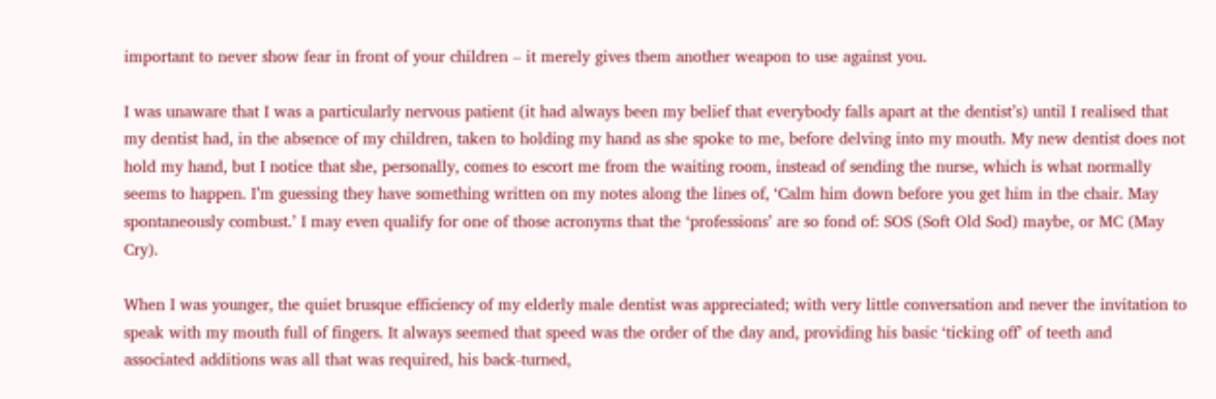important to never show fear in front of your children – it merely gives them another weapon to use against you.

I was unaware that I was a particularly nervous patient (it had always been my belief that everybody falls apart at the dentist’s) until I realised that my dentist had, in the absence of my children, taken to holding my hand as she spoke to me, before delving into my mouth. My new dentist does not hold my hand, but I notice that she, personally, comes to escort me from the waiting room, instead of sending the nurse, which is what normally seems to happen. I’m guessing they have something written on my notes along the lines of, ‘Calm him down before you get him in the chair. May spontaneously combust.’ I may even qualify for one of those acronyms that the ‘professions’ are so fond of: SOS (Soft Old Sod) maybe, or MC (May Cry).

When I was younger, the quiet brusque efficiency of my elderly male dentist was appreciated; with very little conversation and never the invitation to speak with my mouth full of fingers. It always seemed that speed was the order of the day and, providing his basic ‘ticking off’ of teeth and associated additions was all that was required, his back-turned,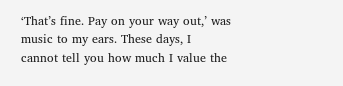‘That’s fine. Pay on your way out,’ was music to my ears. These days, I cannot tell you how much I value the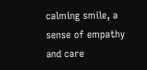calming smile, a sense of empathy and care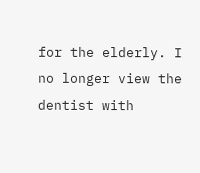for the elderly. I no longer view the dentist with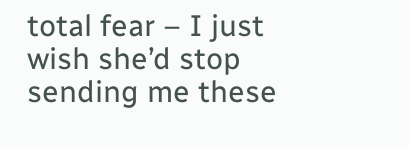total fear – I just wish she’d stop sending me these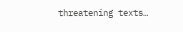threatening texts…